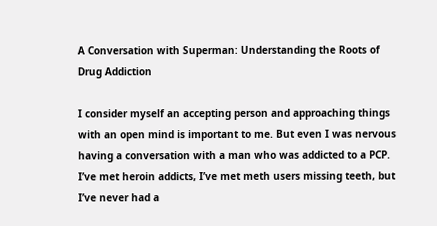A Conversation with Superman: Understanding the Roots of Drug Addiction

I consider myself an accepting person and approaching things with an open mind is important to me. But even I was nervous having a conversation with a man who was addicted to a PCP. I’ve met heroin addicts, I’ve met meth users missing teeth, but I’ve never had a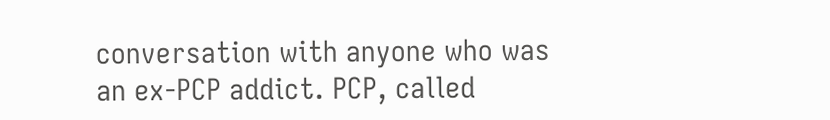conversation with anyone who was an ex-PCP addict. PCP, called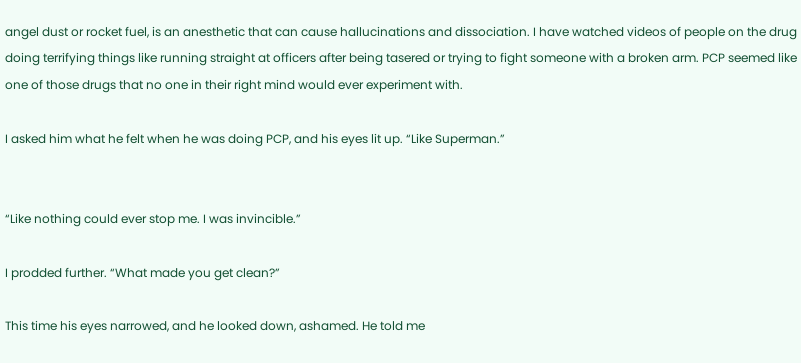angel dust or rocket fuel, is an anesthetic that can cause hallucinations and dissociation. I have watched videos of people on the drug doing terrifying things like running straight at officers after being tasered or trying to fight someone with a broken arm. PCP seemed like one of those drugs that no one in their right mind would ever experiment with.

I asked him what he felt when he was doing PCP, and his eyes lit up. “Like Superman.”


“Like nothing could ever stop me. I was invincible.”

I prodded further. “What made you get clean?”

This time his eyes narrowed, and he looked down, ashamed. He told me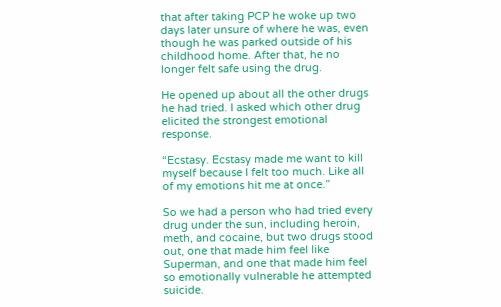that after taking PCP he woke up two days later unsure of where he was, even though he was parked outside of his childhood home. After that, he no longer felt safe using the drug.

He opened up about all the other drugs he had tried. I asked which other drug elicited the strongest emotional response.

“Ecstasy. Ecstasy made me want to kill myself because I felt too much. Like all of my emotions hit me at once.”

So we had a person who had tried every drug under the sun, including heroin, meth, and cocaine, but two drugs stood out, one that made him feel like Superman, and one that made him feel so emotionally vulnerable he attempted suicide.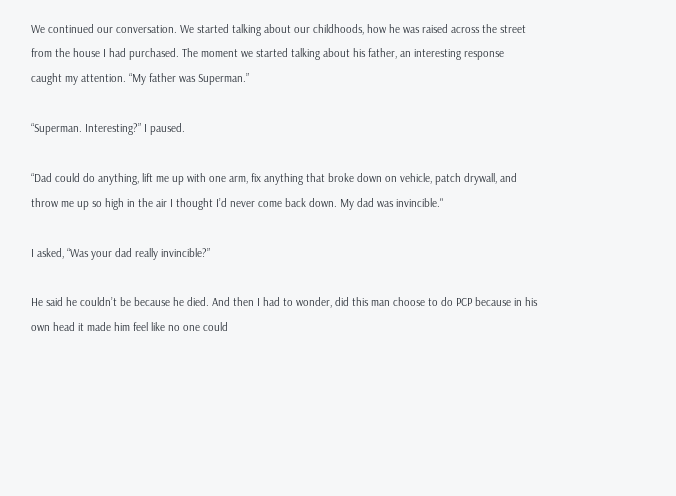We continued our conversation. We started talking about our childhoods, how he was raised across the street from the house I had purchased. The moment we started talking about his father, an interesting response caught my attention. “My father was Superman.”

“Superman. Interesting?” I paused.

“Dad could do anything, lift me up with one arm, fix anything that broke down on vehicle, patch drywall, and throw me up so high in the air I thought I’d never come back down. My dad was invincible."

I asked, “Was your dad really invincible?”

He said he couldn’t be because he died. And then I had to wonder, did this man choose to do PCP because in his own head it made him feel like no one could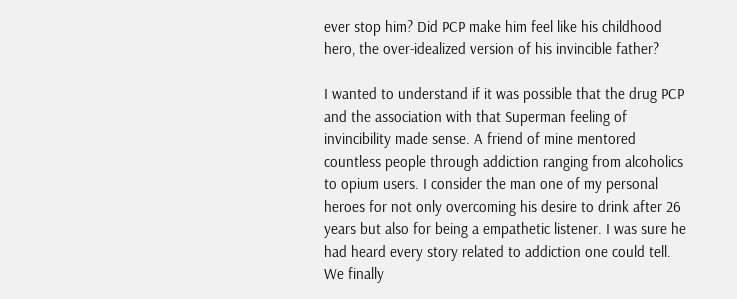ever stop him? Did PCP make him feel like his childhood hero, the over-idealized version of his invincible father?

I wanted to understand if it was possible that the drug PCP and the association with that Superman feeling of invincibility made sense. A friend of mine mentored countless people through addiction ranging from alcoholics to opium users. I consider the man one of my personal heroes for not only overcoming his desire to drink after 26 years but also for being a empathetic listener. I was sure he had heard every story related to addiction one could tell. We finally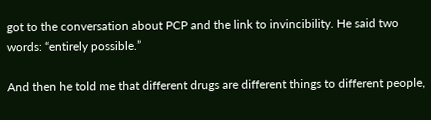got to the conversation about PCP and the link to invincibility. He said two words: “entirely possible.”

And then he told me that different drugs are different things to different people,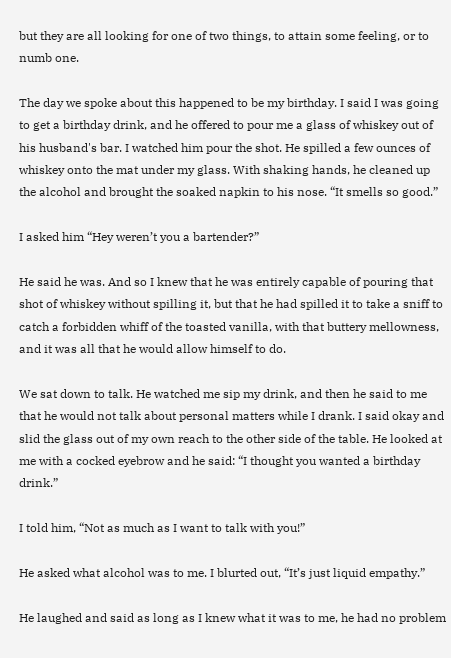but they are all looking for one of two things, to attain some feeling, or to numb one.

The day we spoke about this happened to be my birthday. I said I was going to get a birthday drink, and he offered to pour me a glass of whiskey out of his husband's bar. I watched him pour the shot. He spilled a few ounces of whiskey onto the mat under my glass. With shaking hands, he cleaned up the alcohol and brought the soaked napkin to his nose. “It smells so good.”

I asked him “Hey weren’t you a bartender?”

He said he was. And so I knew that he was entirely capable of pouring that shot of whiskey without spilling it, but that he had spilled it to take a sniff to catch a forbidden whiff of the toasted vanilla, with that buttery mellowness, and it was all that he would allow himself to do.

We sat down to talk. He watched me sip my drink, and then he said to me that he would not talk about personal matters while I drank. I said okay and slid the glass out of my own reach to the other side of the table. He looked at me with a cocked eyebrow and he said: “I thought you wanted a birthday drink.”

I told him, “Not as much as I want to talk with you!”

He asked what alcohol was to me. I blurted out, “It’s just liquid empathy.”

He laughed and said as long as I knew what it was to me, he had no problem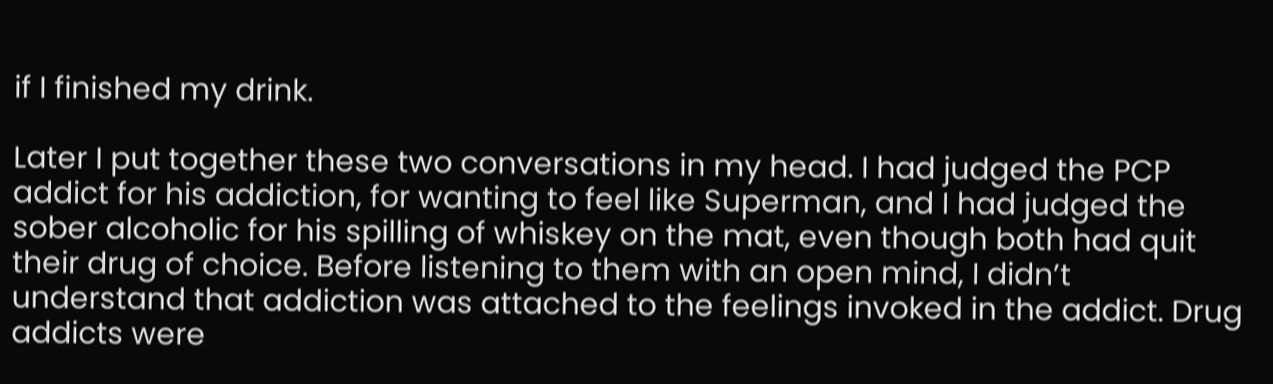if I finished my drink.

Later I put together these two conversations in my head. I had judged the PCP addict for his addiction, for wanting to feel like Superman, and I had judged the sober alcoholic for his spilling of whiskey on the mat, even though both had quit their drug of choice. Before listening to them with an open mind, I didn’t understand that addiction was attached to the feelings invoked in the addict. Drug addicts were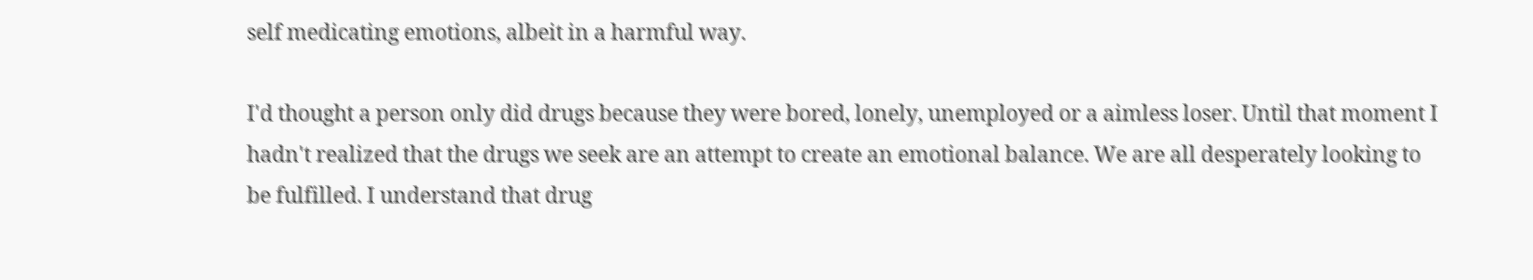self medicating emotions, albeit in a harmful way.

I'd thought a person only did drugs because they were bored, lonely, unemployed or a aimless loser. Until that moment I hadn't realized that the drugs we seek are an attempt to create an emotional balance. We are all desperately looking to be fulfilled. I understand that drug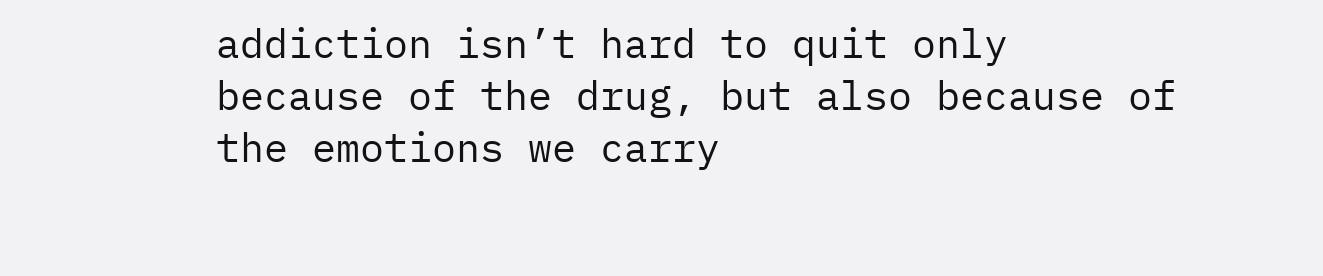addiction isn’t hard to quit only because of the drug, but also because of the emotions we carry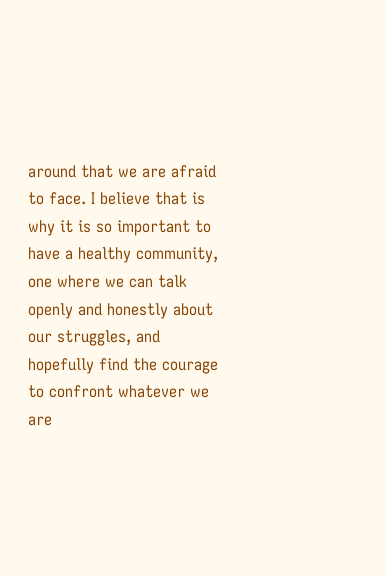around that we are afraid to face. I believe that is why it is so important to have a healthy community, one where we can talk openly and honestly about our struggles, and hopefully find the courage to confront whatever we are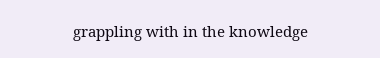grappling with in the knowledge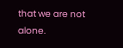that we are not alone.